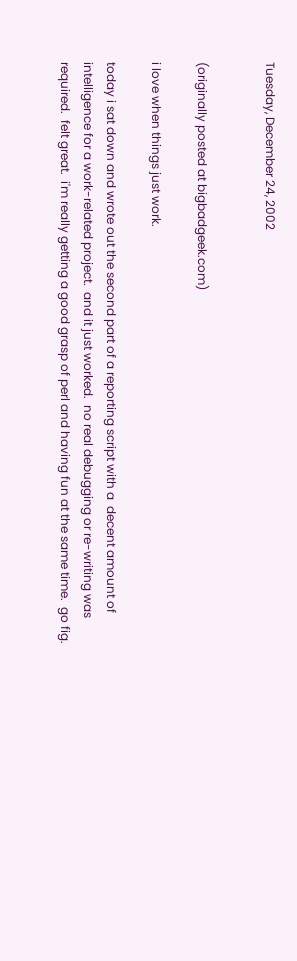Tuesday, December 24, 2002


(originally posted at bigbadgeek.com)

i love when things just work.

today i sat down and wrote out the second part of a reporting script with a  decent amount of intelligence for a work-related project.  and it just worked.  no real debugging or re-writing was required.  felt great.  i'm really getting a good grasp of perl and having fun at the same time.  go fig.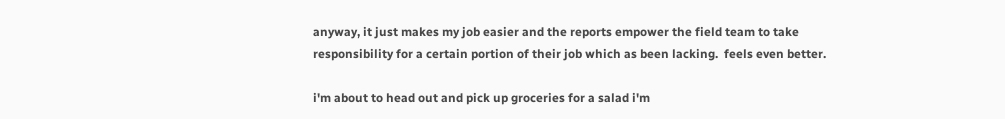anyway, it just makes my job easier and the reports empower the field team to take responsibility for a certain portion of their job which as been lacking.  feels even better.

i'm about to head out and pick up groceries for a salad i'm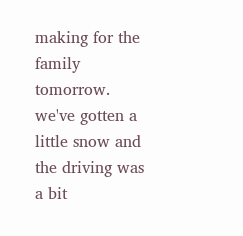making for the family tomorrow.  we've gotten a little snow and the driving was a bit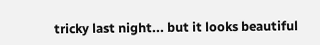tricky last night... but it looks beautiful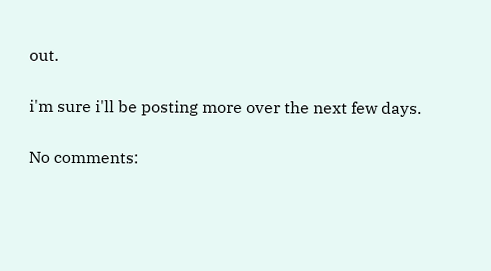out.

i'm sure i'll be posting more over the next few days.

No comments: